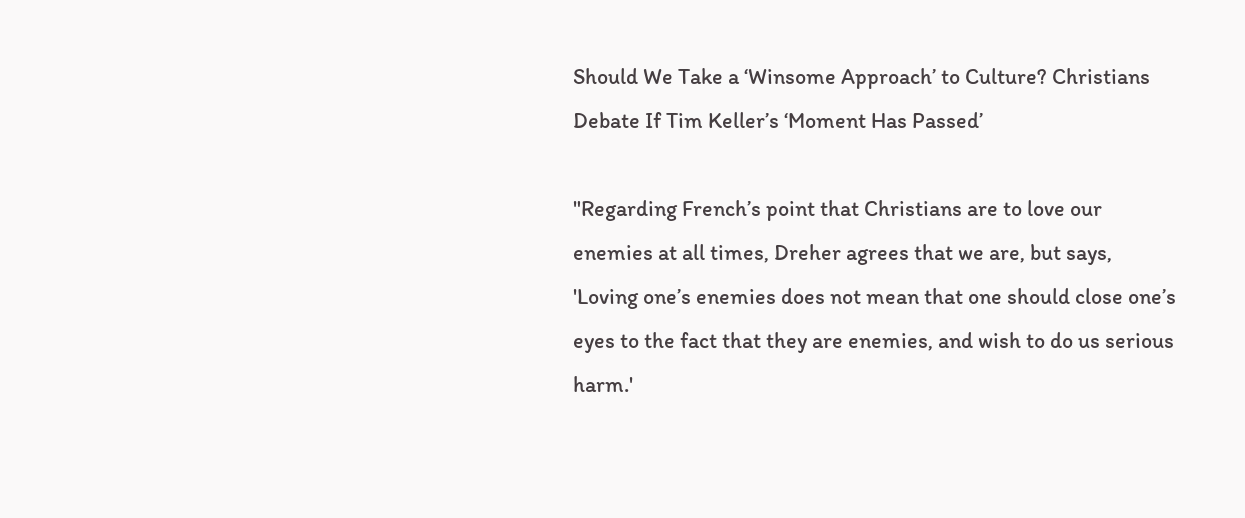Should We Take a ‘Winsome Approach’ to Culture? Christians Debate If Tim Keller’s ‘Moment Has Passed’

"Regarding French’s point that Christians are to love our enemies at all times, Dreher agrees that we are, but says, 'Loving one’s enemies does not mean that one should close one’s eyes to the fact that they are enemies, and wish to do us serious harm.'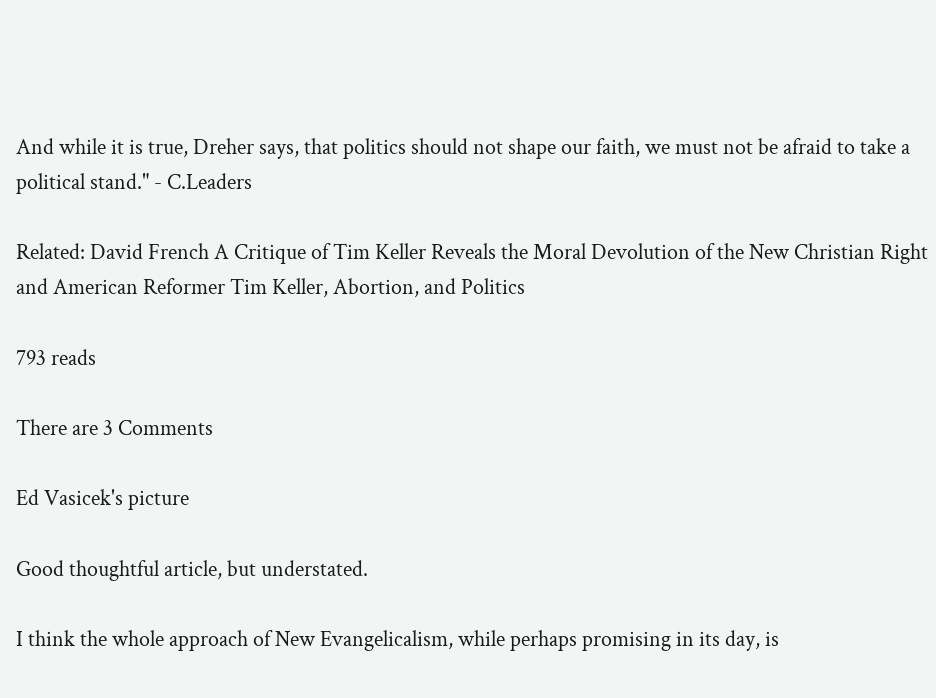And while it is true, Dreher says, that politics should not shape our faith, we must not be afraid to take a political stand." - C.Leaders

Related: David French A Critique of Tim Keller Reveals the Moral Devolution of the New Christian Right and American Reformer Tim Keller, Abortion, and Politics

793 reads

There are 3 Comments

Ed Vasicek's picture

Good thoughtful article, but understated.

I think the whole approach of New Evangelicalism, while perhaps promising in its day, is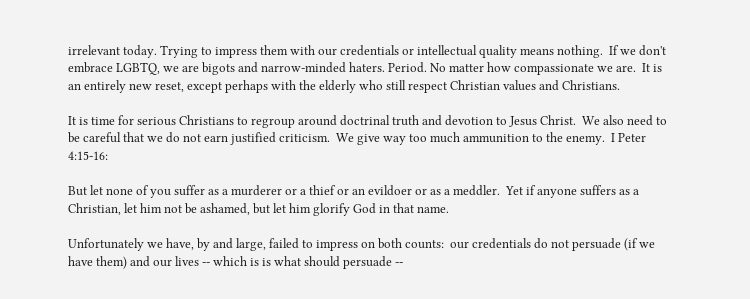irrelevant today. Trying to impress them with our credentials or intellectual quality means nothing.  If we don't embrace LGBTQ, we are bigots and narrow-minded haters. Period. No matter how compassionate we are.  It is an entirely new reset, except perhaps with the elderly who still respect Christian values and Christians.

It is time for serious Christians to regroup around doctrinal truth and devotion to Jesus Christ.  We also need to be careful that we do not earn justified criticism.  We give way too much ammunition to the enemy.  I Peter 4:15-16:

But let none of you suffer as a murderer or a thief or an evildoer or as a meddler.  Yet if anyone suffers as a Christian, let him not be ashamed, but let him glorify God in that name.

Unfortunately we have, by and large, failed to impress on both counts:  our credentials do not persuade (if we have them) and our lives -- which is is what should persuade --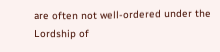are often not well-ordered under the Lordship of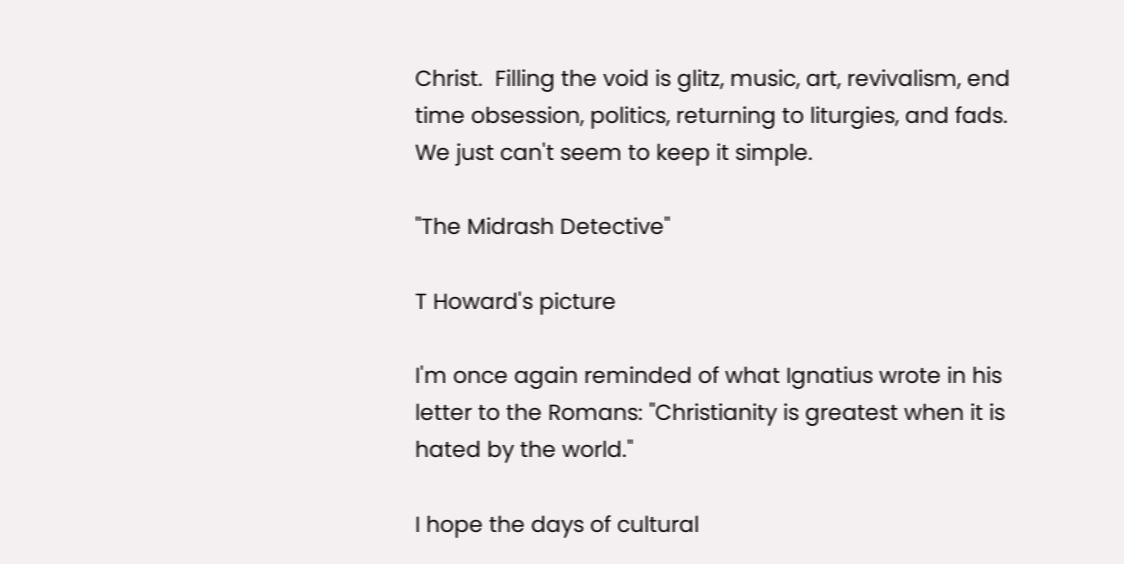Christ.  Filling the void is glitz, music, art, revivalism, end time obsession, politics, returning to liturgies, and fads. We just can't seem to keep it simple.

"The Midrash Detective"

T Howard's picture

I'm once again reminded of what Ignatius wrote in his letter to the Romans: "Christianity is greatest when it is hated by the world."

I hope the days of cultural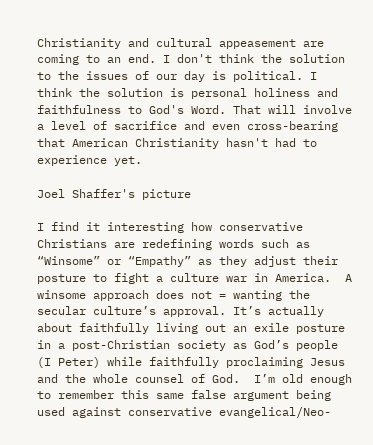Christianity and cultural appeasement are coming to an end. I don't think the solution to the issues of our day is political. I think the solution is personal holiness and faithfulness to God's Word. That will involve a level of sacrifice and even cross-bearing that American Christianity hasn't had to experience yet.

Joel Shaffer's picture

I find it interesting how conservative Christians are redefining words such as “Winsome” or “Empathy” as they adjust their posture to fight a culture war in America.  A winsome approach does not = wanting the secular culture’s approval. It’s actually about faithfully living out an exile posture in a post-Christian society as God’s people (I Peter) while faithfully proclaiming Jesus and the whole counsel of God.  I’m old enough to remember this same false argument being used against conservative evangelical/Neo-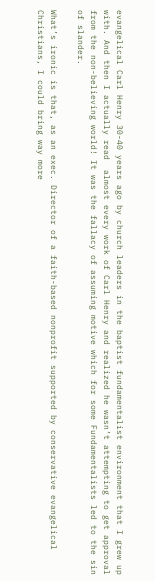evangelical Carl Henry 30-40 years ago by church leaders in the baptist fundamentalist environment that I grew up with. And then I actually read  almost every work of Carl Henry and realized he wasn’t attempting to get approval from the non-believing world! It was the fallacy of assuming motive which for some Fundamentalists led to the sin of slander.

What’s ironic is that, as an exec. Director of a faith-based nonprofit supported by conservative evangelical Christians, I could bring way more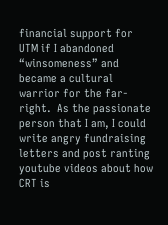financial support for UTM if I abandoned “winsomeness” and became a cultural warrior for the far-right.  As the passionate person that I am, I could write angry fundraising letters and post ranting youtube videos about how CRT is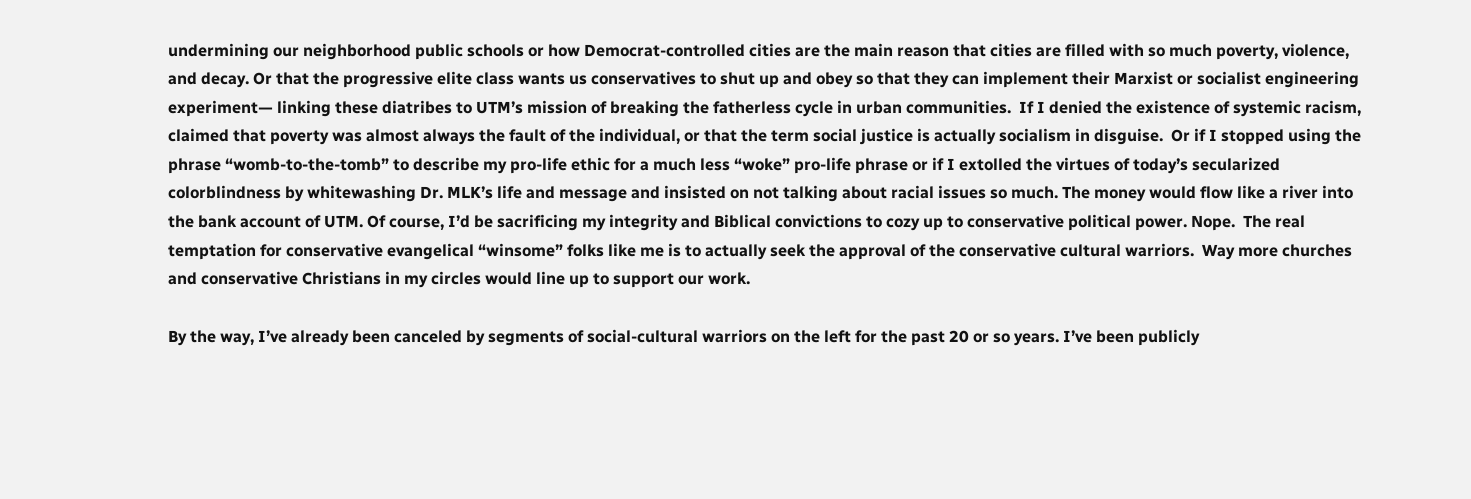undermining our neighborhood public schools or how Democrat-controlled cities are the main reason that cities are filled with so much poverty, violence, and decay. Or that the progressive elite class wants us conservatives to shut up and obey so that they can implement their Marxist or socialist engineering experiment— linking these diatribes to UTM’s mission of breaking the fatherless cycle in urban communities.  If I denied the existence of systemic racism, claimed that poverty was almost always the fault of the individual, or that the term social justice is actually socialism in disguise.  Or if I stopped using the phrase “womb-to-the-tomb” to describe my pro-life ethic for a much less “woke” pro-life phrase or if I extolled the virtues of today’s secularized colorblindness by whitewashing Dr. MLK’s life and message and insisted on not talking about racial issues so much. The money would flow like a river into the bank account of UTM. Of course, I’d be sacrificing my integrity and Biblical convictions to cozy up to conservative political power. Nope.  The real temptation for conservative evangelical “winsome” folks like me is to actually seek the approval of the conservative cultural warriors.  Way more churches and conservative Christians in my circles would line up to support our work.

By the way, I’ve already been canceled by segments of social-cultural warriors on the left for the past 20 or so years. I’ve been publicly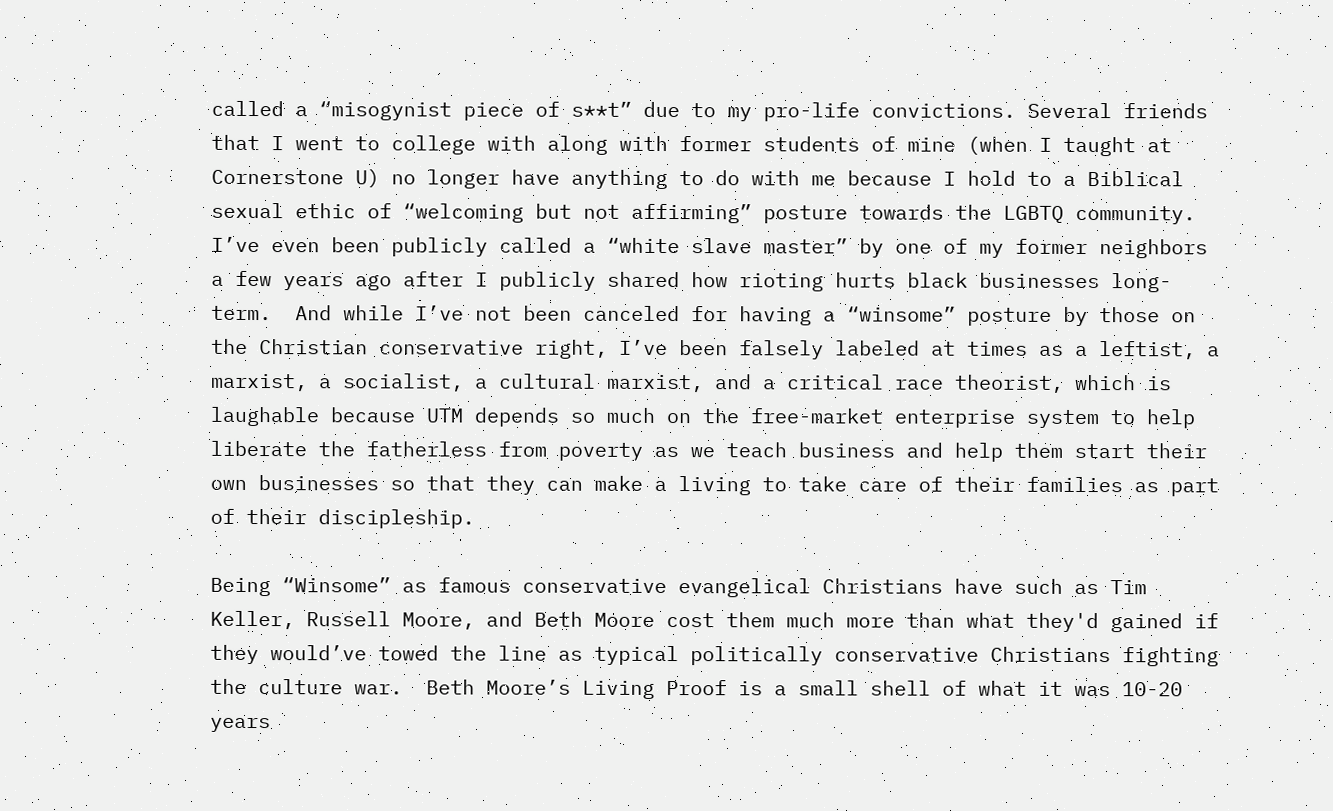called a “misogynist piece of s**t” due to my pro-life convictions. Several friends that I went to college with along with former students of mine (when I taught at Cornerstone U) no longer have anything to do with me because I hold to a Biblical sexual ethic of “welcoming but not affirming” posture towards the LGBTQ community. I’ve even been publicly called a “white slave master” by one of my former neighbors a few years ago after I publicly shared how rioting hurts black businesses long-term.  And while I’ve not been canceled for having a “winsome” posture by those on the Christian conservative right, I’ve been falsely labeled at times as a leftist, a marxist, a socialist, a cultural marxist, and a critical race theorist, which is laughable because UTM depends so much on the free-market enterprise system to help liberate the fatherless from poverty as we teach business and help them start their own businesses so that they can make a living to take care of their families as part of their discipleship.

Being “Winsome” as famous conservative evangelical Christians have such as Tim Keller, Russell Moore, and Beth Moore cost them much more than what they'd gained if they would’ve towed the line as typical politically conservative Christians fighting the culture war.  Beth Moore’s Living Proof is a small shell of what it was 10-20 years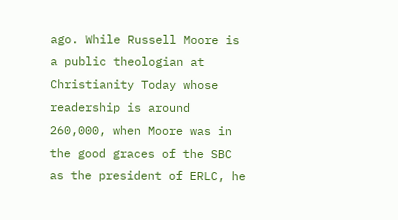ago. While Russell Moore is a public theologian at Christianity Today whose readership is around 260,000, when Moore was in the good graces of the SBC as the president of ERLC, he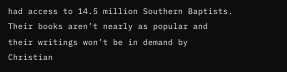had access to 14.5 million Southern Baptists. Their books aren’t nearly as popular and their writings won’t be in demand by Christian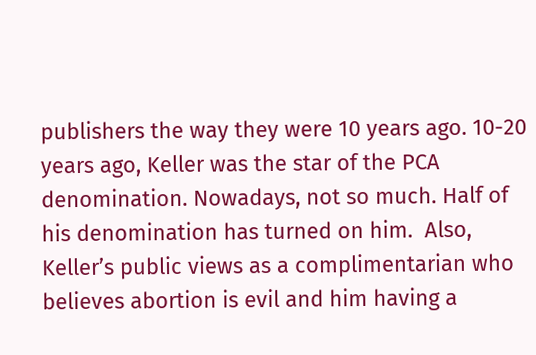publishers the way they were 10 years ago. 10-20 years ago, Keller was the star of the PCA denomination. Nowadays, not so much. Half of his denomination has turned on him.  Also, Keller’s public views as a complimentarian who believes abortion is evil and him having a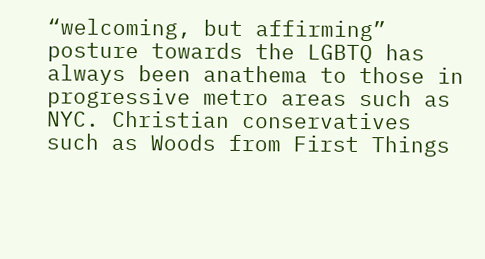“welcoming, but affirming” posture towards the LGBTQ has always been anathema to those in progressive metro areas such as NYC. Christian conservatives such as Woods from First Things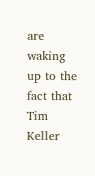are waking up to the fact that Tim Keller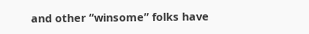and other “winsome” folks have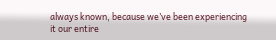always known, because we’ve been experiencing it our entire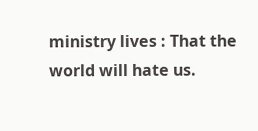ministry lives : That the world will hate us.